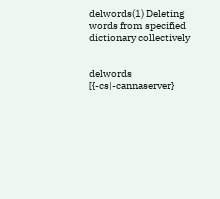delwords(1) Deleting words from specified dictionary collectively


delwords [{-cs|-cannaserver}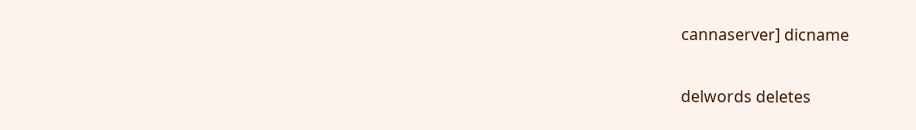cannaserver] dicname


delwords deletes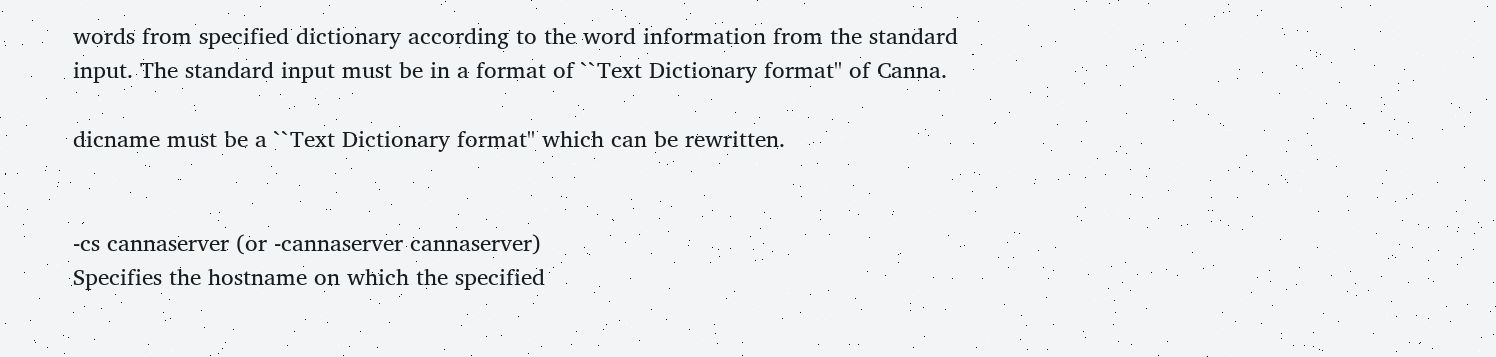words from specified dictionary according to the word information from the standard input. The standard input must be in a format of ``Text Dictionary format'' of Canna.

dicname must be a ``Text Dictionary format'' which can be rewritten.


-cs cannaserver (or -cannaserver cannaserver)
Specifies the hostname on which the specified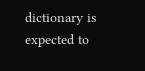dictionary is expected to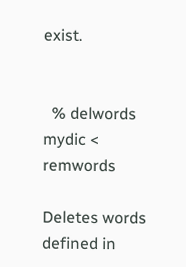exist.


  % delwords mydic < remwords

Deletes words defined in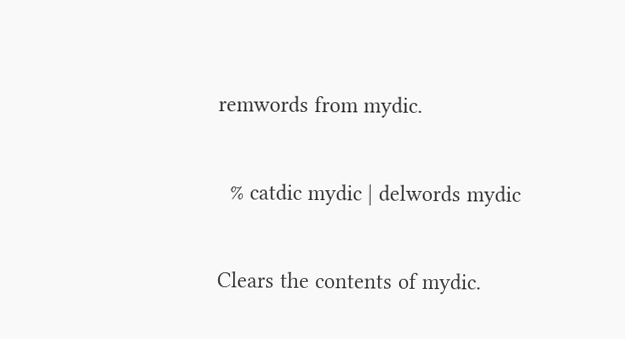remwords from mydic.

  % catdic mydic | delwords mydic

Clears the contents of mydic.